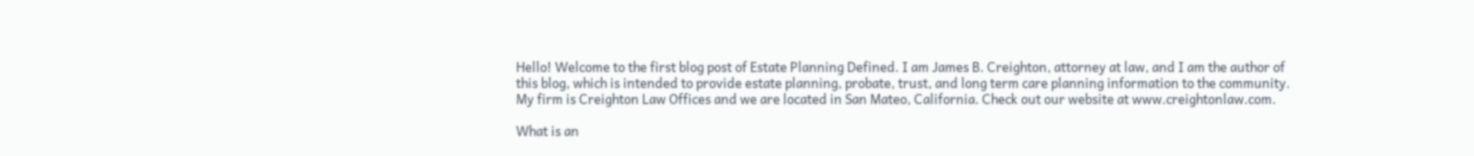Hello! Welcome to the first blog post of Estate Planning Defined. I am James B. Creighton, attorney at law, and I am the author of this blog, which is intended to provide estate planning, probate, trust, and long term care planning information to the community. My firm is Creighton Law Offices and we are located in San Mateo, California. Check out our website at www.creightonlaw.com.

What is an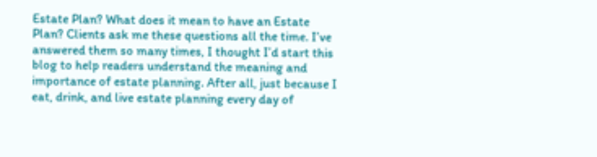Estate Plan? What does it mean to have an Estate Plan? Clients ask me these questions all the time. I’ve answered them so many times, I thought I’d start this blog to help readers understand the meaning and importance of estate planning. After all, just because I eat, drink, and live estate planning every day of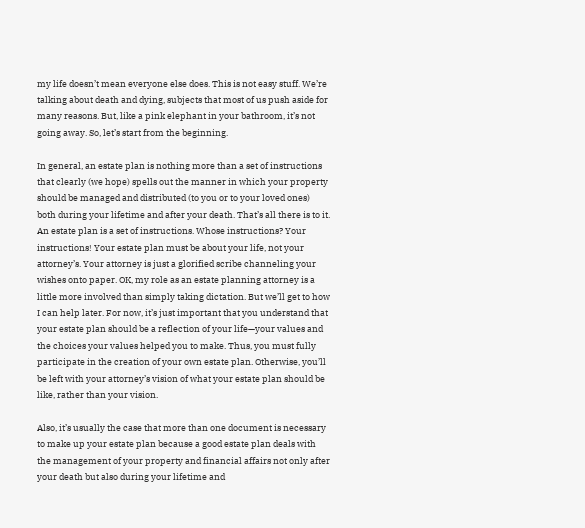my life doesn’t mean everyone else does. This is not easy stuff. We’re talking about death and dying, subjects that most of us push aside for many reasons. But, like a pink elephant in your bathroom, it’s not going away. So, let’s start from the beginning.

In general, an estate plan is nothing more than a set of instructions that clearly (we hope) spells out the manner in which your property should be managed and distributed (to you or to your loved ones) both during your lifetime and after your death. That’s all there is to it. An estate plan is a set of instructions. Whose instructions? Your instructions! Your estate plan must be about your life, not your attorney’s. Your attorney is just a glorified scribe channeling your wishes onto paper. OK, my role as an estate planning attorney is a little more involved than simply taking dictation. But we’ll get to how I can help later. For now, it’s just important that you understand that your estate plan should be a reflection of your life—your values and the choices your values helped you to make. Thus, you must fully participate in the creation of your own estate plan. Otherwise, you’ll be left with your attorney’s vision of what your estate plan should be like, rather than your vision.

Also, it’s usually the case that more than one document is necessary to make up your estate plan because a good estate plan deals with the management of your property and financial affairs not only after your death but also during your lifetime and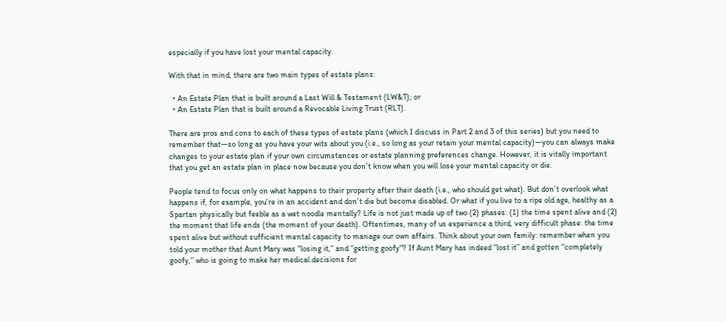especially if you have lost your mental capacity.

With that in mind, there are two main types of estate plans:

  • An Estate Plan that is built around a Last Will & Testament (LW&T); or
  • An Estate Plan that is built around a Revocable Living Trust (RLT).

There are pros and cons to each of these types of estate plans (which I discuss in Part 2 and 3 of this series) but you need to remember that—so long as you have your wits about you (i.e., so long as your retain your mental capacity)—you can always make changes to your estate plan if your own circumstances or estate planning preferences change. However, it is vitally important that you get an estate plan in place now because you don’t know when you will lose your mental capacity or die.

People tend to focus only on what happens to their property after their death (i.e., who should get what). But don’t overlook what happens if, for example, you’re in an accident and don’t die but become disabled. Or what if you live to a ripe old age, healthy as a Spartan physically but feeble as a wet noodle mentally? Life is not just made up of two (2) phases: (1) the time spent alive and (2) the moment that life ends (the moment of your death). Oftentimes, many of us experience a third, very difficult phase: the time spent alive but without sufficient mental capacity to manage our own affairs. Think about your own family: remember when you told your mother that Aunt Mary was “losing it,” and “getting goofy“? If Aunt Mary has indeed “lost it” and gotten “completely goofy,” who is going to make her medical decisions for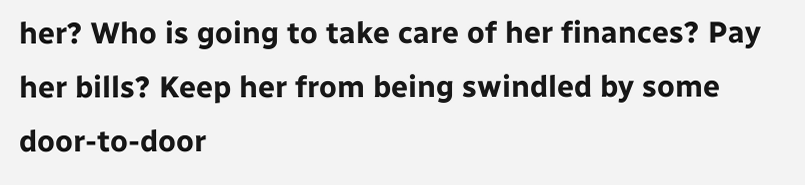her? Who is going to take care of her finances? Pay her bills? Keep her from being swindled by some door-to-door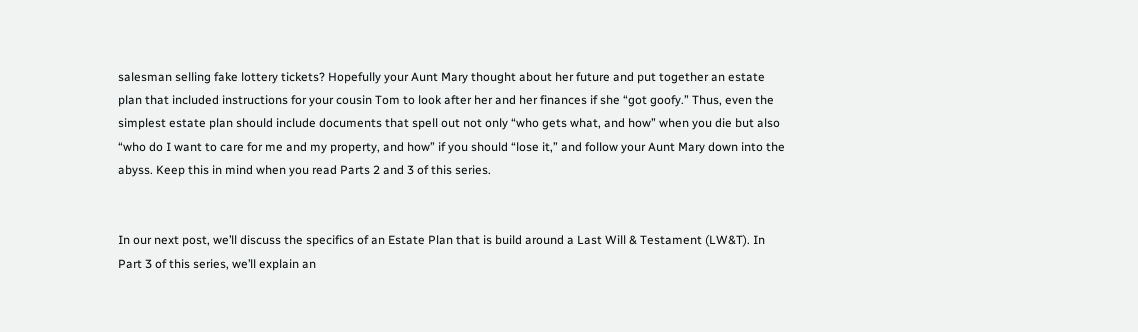salesman selling fake lottery tickets? Hopefully your Aunt Mary thought about her future and put together an estate plan that included instructions for your cousin Tom to look after her and her finances if she “got goofy.” Thus, even the simplest estate plan should include documents that spell out not only “who gets what, and how” when you die but also “who do I want to care for me and my property, and how” if you should “lose it,” and follow your Aunt Mary down into the abyss. Keep this in mind when you read Parts 2 and 3 of this series.


In our next post, we’ll discuss the specifics of an Estate Plan that is build around a Last Will & Testament (LW&T). In Part 3 of this series, we’ll explain an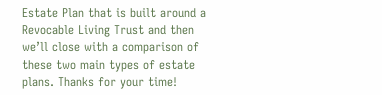Estate Plan that is built around a Revocable Living Trust and then we’ll close with a comparison of these two main types of estate plans. Thanks for your time!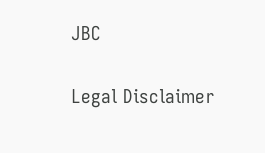JBC

Legal Disclaimer